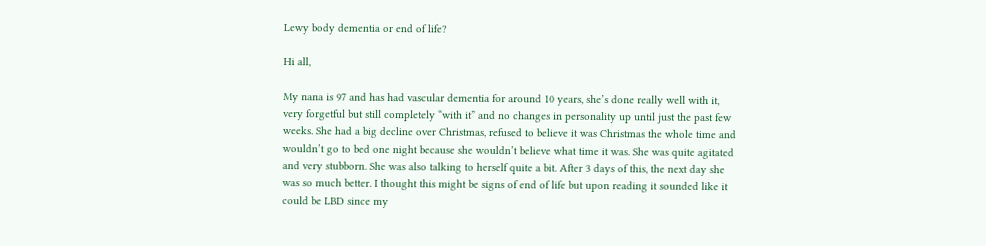Lewy body dementia or end of life?

Hi all,

My nana is 97 and has had vascular dementia for around 10 years, she’s done really well with it, very forgetful but still completely “with it” and no changes in personality up until just the past few weeks. She had a big decline over Christmas, refused to believe it was Christmas the whole time and wouldn’t go to bed one night because she wouldn’t believe what time it was. She was quite agitated and very stubborn. She was also talking to herself quite a bit. After 3 days of this, the next day she was so much better. I thought this might be signs of end of life but upon reading it sounded like it could be LBD since my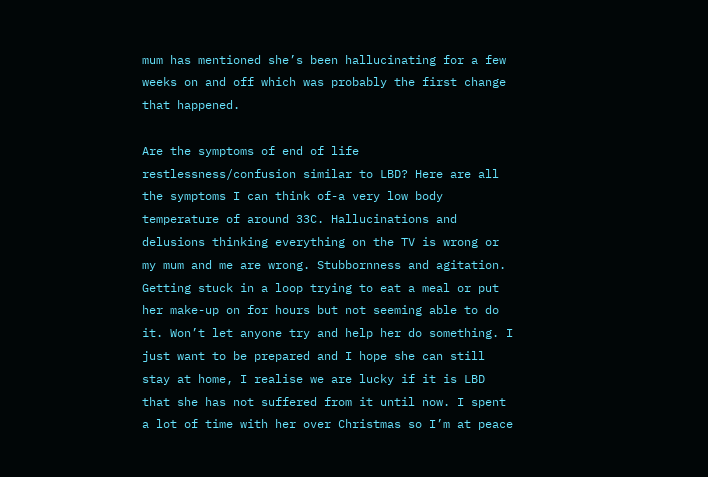mum has mentioned she’s been hallucinating for a few weeks on and off which was probably the first change that happened.

Are the symptoms of end of life restlessness/confusion similar to LBD? Here are all the symptoms I can think of-a very low body temperature of around 33C. Hallucinations and delusions thinking everything on the TV is wrong or my mum and me are wrong. Stubbornness and agitation. Getting stuck in a loop trying to eat a meal or put her make-up on for hours but not seeming able to do it. Won’t let anyone try and help her do something. I just want to be prepared and I hope she can still stay at home, I realise we are lucky if it is LBD that she has not suffered from it until now. I spent a lot of time with her over Christmas so I’m at peace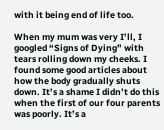with it being end of life too.

When my mum was very I’ll, I googled “Signs of Dying” with tears rolling down my cheeks. I found some good articles about how the body gradually shuts down. It’s a shame I didn’t do this when the first of our four parents was poorly. It’s a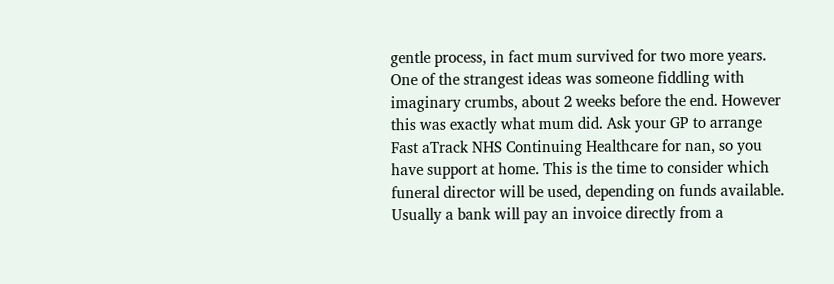gentle process, in fact mum survived for two more years. One of the strangest ideas was someone fiddling with imaginary crumbs, about 2 weeks before the end. However this was exactly what mum did. Ask your GP to arrange Fast aTrack NHS Continuing Healthcare for nan, so you have support at home. This is the time to consider which funeral director will be used, depending on funds available. Usually a bank will pay an invoice directly from a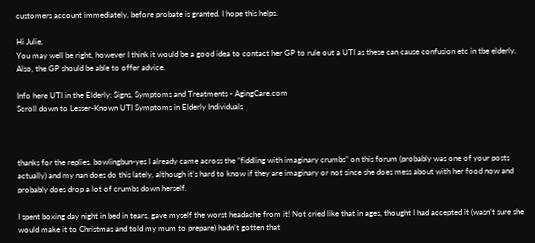customers account immediately, before probate is granted. I hope this helps.

Hi Julie,
You may well be right, however I think it would be a good idea to contact her GP to rule out a UTI as these can cause confusion etc in tbe elderly. Also, the GP should be able to offer advice.

Info here UTI in the Elderly: Signs, Symptoms and Treatments - AgingCare.com
Scroll down to Lesser-Known UTI Symptoms in Elderly Individuals



thanks for the replies. bowlingbun-yes I already came across the “fiddling with imaginary crumbs” on this forum (probably was one of your posts actually) and my nan does do this lately, although it’s hard to know if they are imaginary or not since she does mess about with her food now and probably does drop a lot of crumbs down herself.

I spent boxing day night in bed in tears, gave myself the worst headache from it! Not cried like that in ages, thought I had accepted it (wasn’t sure she would make it to Christmas and told my mum to prepare) hadn’t gotten that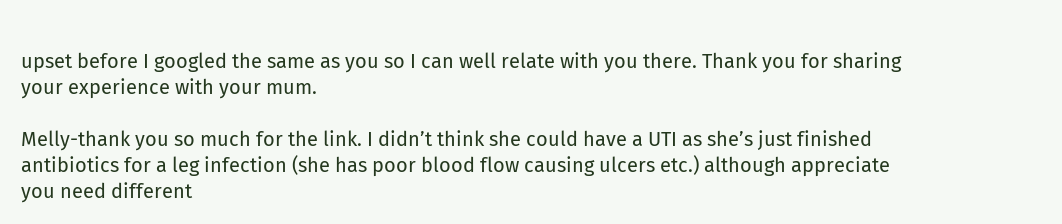upset before I googled the same as you so I can well relate with you there. Thank you for sharing your experience with your mum.

Melly-thank you so much for the link. I didn’t think she could have a UTI as she’s just finished antibiotics for a leg infection (she has poor blood flow causing ulcers etc.) although appreciate you need different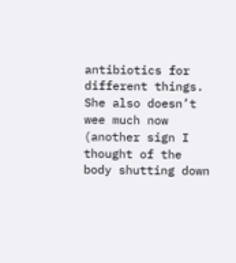antibiotics for different things. She also doesn’t wee much now (another sign I thought of the body shutting down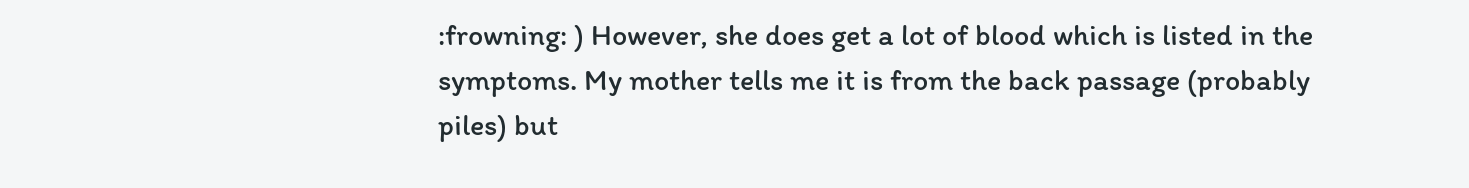:frowning: ) However, she does get a lot of blood which is listed in the symptoms. My mother tells me it is from the back passage (probably piles) but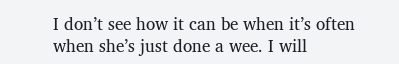I don’t see how it can be when it’s often when she’s just done a wee. I will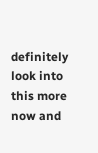definitely look into this more now and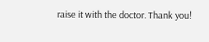raise it with the doctor. Thank you!